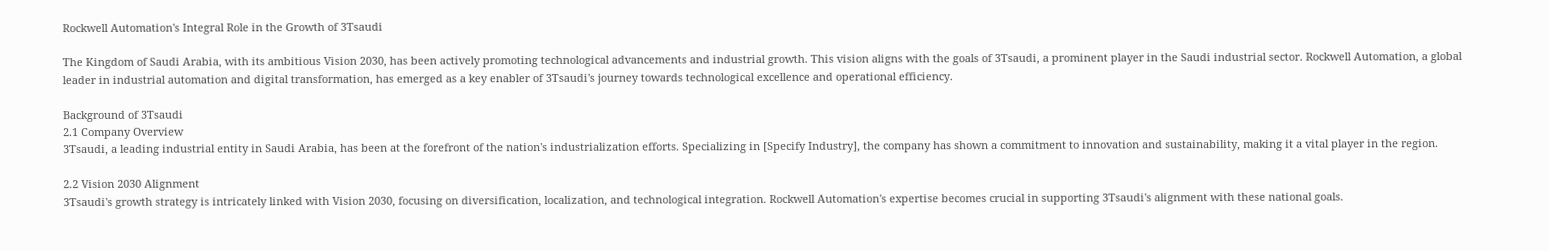Rockwell Automation's Integral Role in the Growth of 3Tsaudi

The Kingdom of Saudi Arabia, with its ambitious Vision 2030, has been actively promoting technological advancements and industrial growth. This vision aligns with the goals of 3Tsaudi, a prominent player in the Saudi industrial sector. Rockwell Automation, a global leader in industrial automation and digital transformation, has emerged as a key enabler of 3Tsaudi's journey towards technological excellence and operational efficiency.

Background of 3Tsaudi
2.1 Company Overview
3Tsaudi, a leading industrial entity in Saudi Arabia, has been at the forefront of the nation's industrialization efforts. Specializing in [Specify Industry], the company has shown a commitment to innovation and sustainability, making it a vital player in the region.

2.2 Vision 2030 Alignment
3Tsaudi's growth strategy is intricately linked with Vision 2030, focusing on diversification, localization, and technological integration. Rockwell Automation's expertise becomes crucial in supporting 3Tsaudi's alignment with these national goals.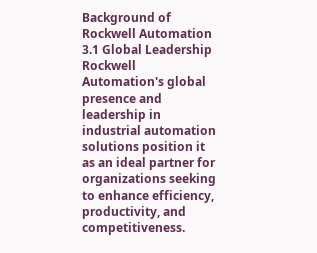Background of Rockwell Automation
3.1 Global Leadership
Rockwell Automation's global presence and leadership in industrial automation solutions position it as an ideal partner for organizations seeking to enhance efficiency, productivity, and competitiveness.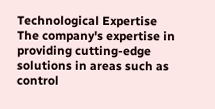Technological Expertise
The company's expertise in providing cutting-edge solutions in areas such as control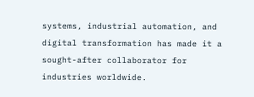systems, industrial automation, and digital transformation has made it a sought-after collaborator for industries worldwide.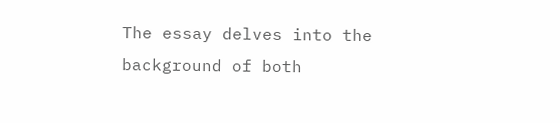The essay delves into the background of both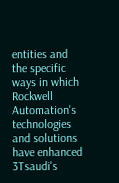entities and the specific ways in which Rockwell Automation's technologies and solutions have enhanced 3Tsaudi's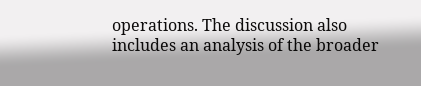operations. The discussion also includes an analysis of the broader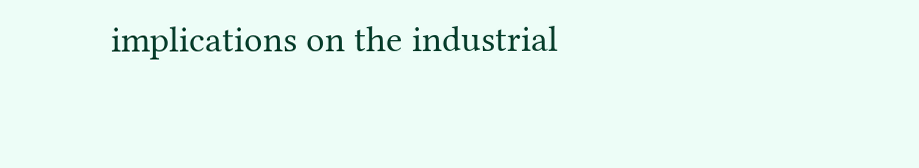implications on the industrial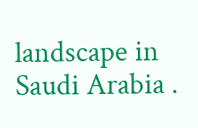landscape in Saudi Arabia .